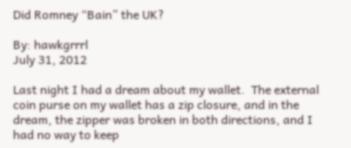Did Romney “Bain” the UK?

By: hawkgrrrl
July 31, 2012

Last night I had a dream about my wallet.  The external coin purse on my wallet has a zip closure, and in the dream, the zipper was broken in both directions, and I had no way to keep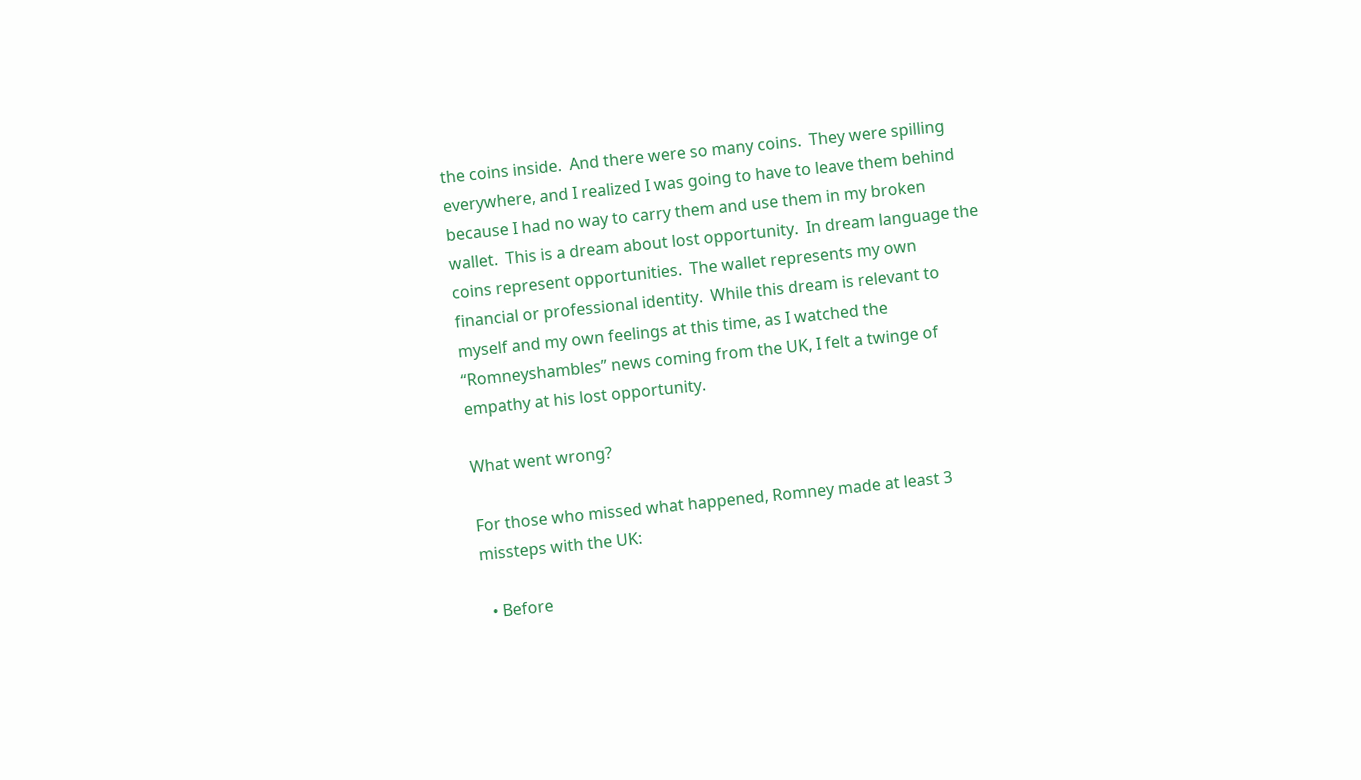the coins inside.  And there were so many coins.  They were spilling everywhere, and I realized I was going to have to leave them behind because I had no way to carry them and use them in my broken wallet.  This is a dream about lost opportunity.  In dream language the coins represent opportunities.  The wallet represents my own financial or professional identity.  While this dream is relevant to myself and my own feelings at this time, as I watched the “Romneyshambles” news coming from the UK, I felt a twinge of empathy at his lost opportunity.

What went wrong?

For those who missed what happened, Romney made at least 3 missteps with the UK:

  • Before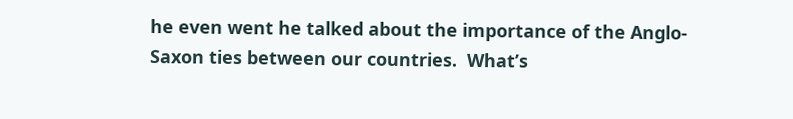he even went he talked about the importance of the Anglo-Saxon ties between our countries.  What’s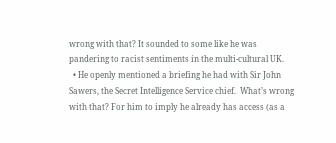wrong with that? It sounded to some like he was pandering to racist sentiments in the multi-cultural UK.
  • He openly mentioned a briefing he had with Sir John Sawers, the Secret Intelligence Service chief.  What’s wrong with that? For him to imply he already has access (as a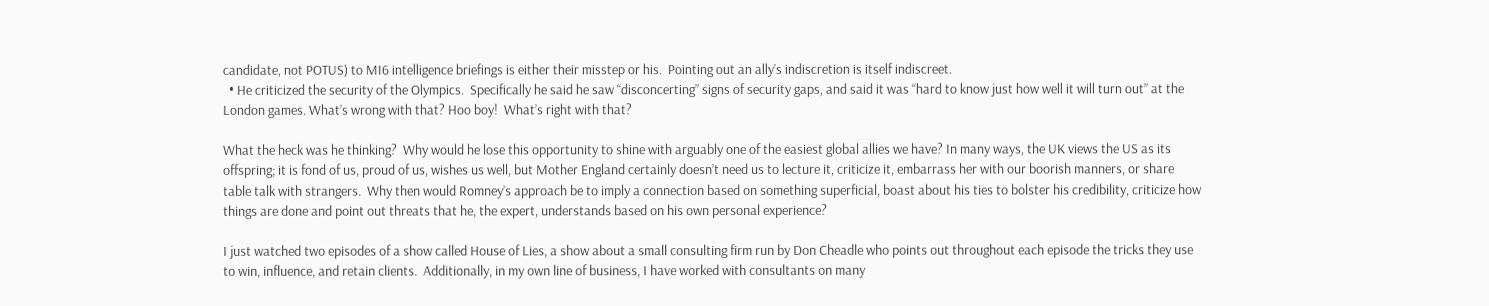candidate, not POTUS) to MI6 intelligence briefings is either their misstep or his.  Pointing out an ally’s indiscretion is itself indiscreet.
  • He criticized the security of the Olympics.  Specifically he said he saw “disconcerting” signs of security gaps, and said it was “hard to know just how well it will turn out” at the London games. What’s wrong with that? Hoo boy!  What’s right with that?

What the heck was he thinking?  Why would he lose this opportunity to shine with arguably one of the easiest global allies we have? In many ways, the UK views the US as its offspring; it is fond of us, proud of us, wishes us well, but Mother England certainly doesn’t need us to lecture it, criticize it, embarrass her with our boorish manners, or share table talk with strangers.  Why then would Romney’s approach be to imply a connection based on something superficial, boast about his ties to bolster his credibility, criticize how things are done and point out threats that he, the expert, understands based on his own personal experience?

I just watched two episodes of a show called House of Lies, a show about a small consulting firm run by Don Cheadle who points out throughout each episode the tricks they use to win, influence, and retain clients.  Additionally, in my own line of business, I have worked with consultants on many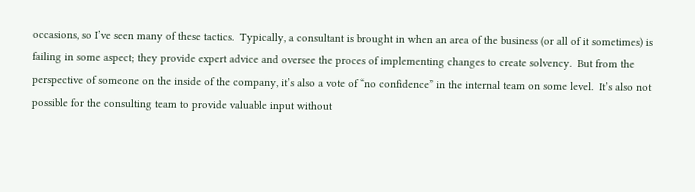occasions, so I’ve seen many of these tactics.  Typically, a consultant is brought in when an area of the business (or all of it sometimes) is failing in some aspect; they provide expert advice and oversee the proces of implementing changes to create solvency.  But from the perspective of someone on the inside of the company, it’s also a vote of “no confidence” in the internal team on some level.  It’s also not possible for the consulting team to provide valuable input without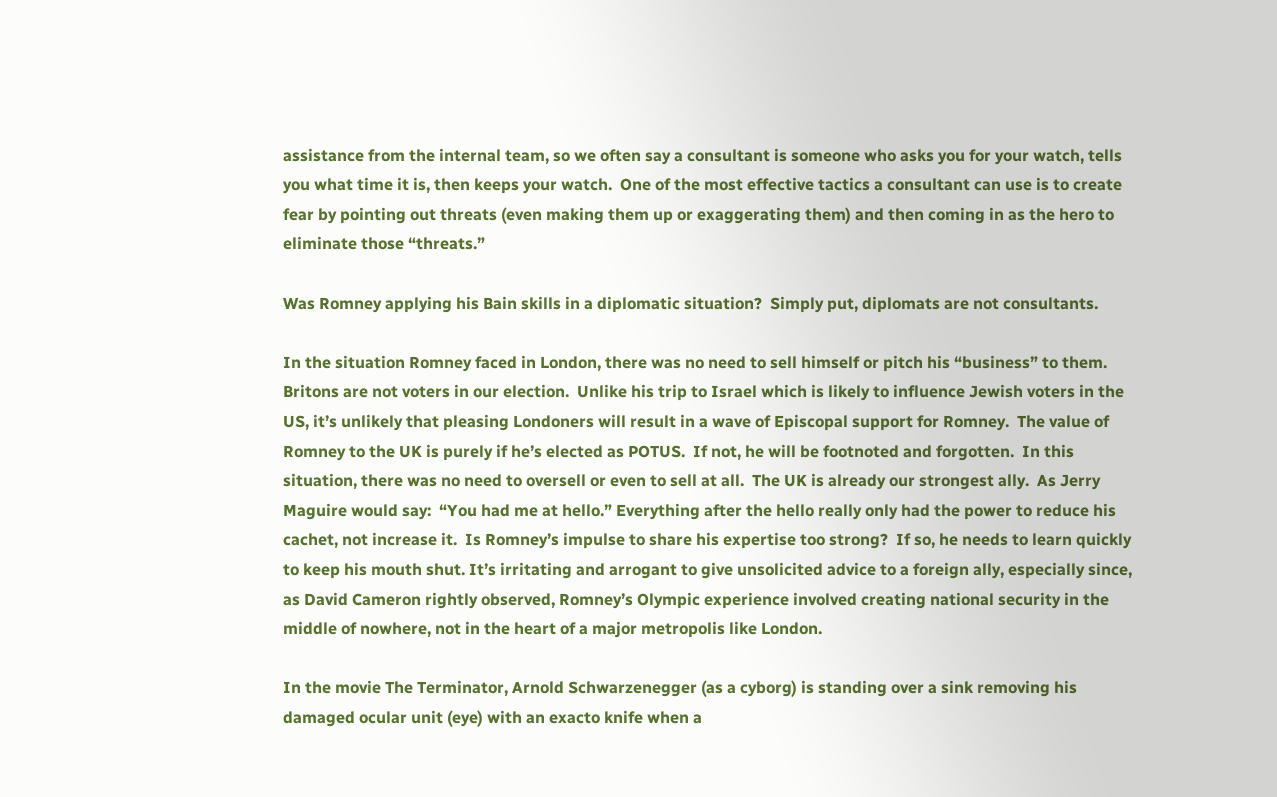assistance from the internal team, so we often say a consultant is someone who asks you for your watch, tells you what time it is, then keeps your watch.  One of the most effective tactics a consultant can use is to create fear by pointing out threats (even making them up or exaggerating them) and then coming in as the hero to eliminate those “threats.”

Was Romney applying his Bain skills in a diplomatic situation?  Simply put, diplomats are not consultants.

In the situation Romney faced in London, there was no need to sell himself or pitch his “business” to them.  Britons are not voters in our election.  Unlike his trip to Israel which is likely to influence Jewish voters in the US, it’s unlikely that pleasing Londoners will result in a wave of Episcopal support for Romney.  The value of Romney to the UK is purely if he’s elected as POTUS.  If not, he will be footnoted and forgotten.  In this situation, there was no need to oversell or even to sell at all.  The UK is already our strongest ally.  As Jerry Maguire would say:  “You had me at hello.” Everything after the hello really only had the power to reduce his cachet, not increase it.  Is Romney’s impulse to share his expertise too strong?  If so, he needs to learn quickly to keep his mouth shut. It’s irritating and arrogant to give unsolicited advice to a foreign ally, especially since, as David Cameron rightly observed, Romney’s Olympic experience involved creating national security in the middle of nowhere, not in the heart of a major metropolis like London.

In the movie The Terminator, Arnold Schwarzenegger (as a cyborg) is standing over a sink removing his damaged ocular unit (eye) with an exacto knife when a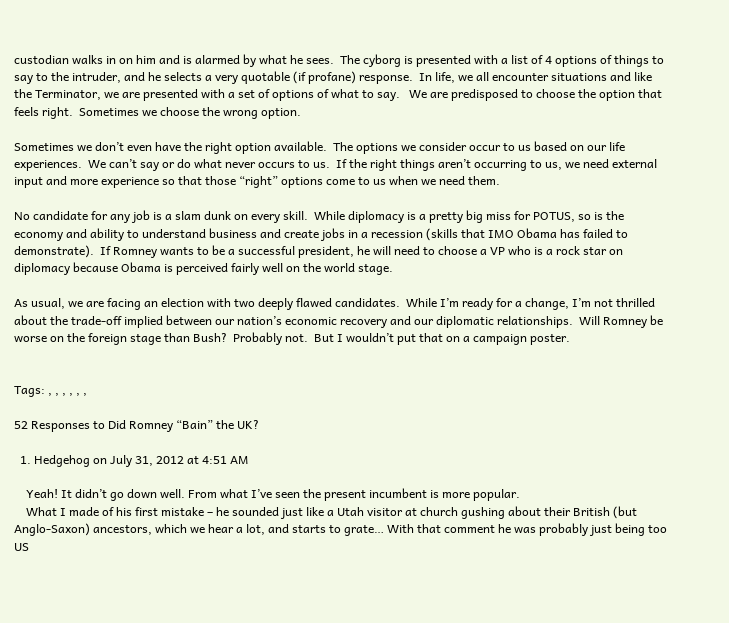custodian walks in on him and is alarmed by what he sees.  The cyborg is presented with a list of 4 options of things to say to the intruder, and he selects a very quotable (if profane) response.  In life, we all encounter situations and like the Terminator, we are presented with a set of options of what to say.   We are predisposed to choose the option that feels right.  Sometimes we choose the wrong option.

Sometimes we don’t even have the right option available.  The options we consider occur to us based on our life experiences.  We can’t say or do what never occurs to us.  If the right things aren’t occurring to us, we need external input and more experience so that those “right” options come to us when we need them.

No candidate for any job is a slam dunk on every skill.  While diplomacy is a pretty big miss for POTUS, so is the economy and ability to understand business and create jobs in a recession (skills that IMO Obama has failed to demonstrate).  If Romney wants to be a successful president, he will need to choose a VP who is a rock star on diplomacy because Obama is perceived fairly well on the world stage.

As usual, we are facing an election with two deeply flawed candidates.  While I’m ready for a change, I’m not thrilled about the trade-off implied between our nation’s economic recovery and our diplomatic relationships.  Will Romney be worse on the foreign stage than Bush?  Probably not.  But I wouldn’t put that on a campaign poster.


Tags: , , , , , ,

52 Responses to Did Romney “Bain” the UK?

  1. Hedgehog on July 31, 2012 at 4:51 AM

    Yeah! It didn’t go down well. From what I’ve seen the present incumbent is more popular.
    What I made of his first mistake – he sounded just like a Utah visitor at church gushing about their British (but Anglo-Saxon) ancestors, which we hear a lot, and starts to grate… With that comment he was probably just being too US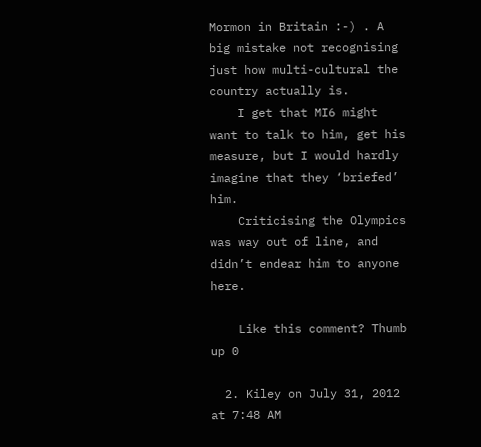Mormon in Britain :-) . A big mistake not recognising just how multi-cultural the country actually is.
    I get that MI6 might want to talk to him, get his measure, but I would hardly imagine that they ‘briefed’ him.
    Criticising the Olympics was way out of line, and didn’t endear him to anyone here.

    Like this comment? Thumb up 0

  2. Kiley on July 31, 2012 at 7:48 AM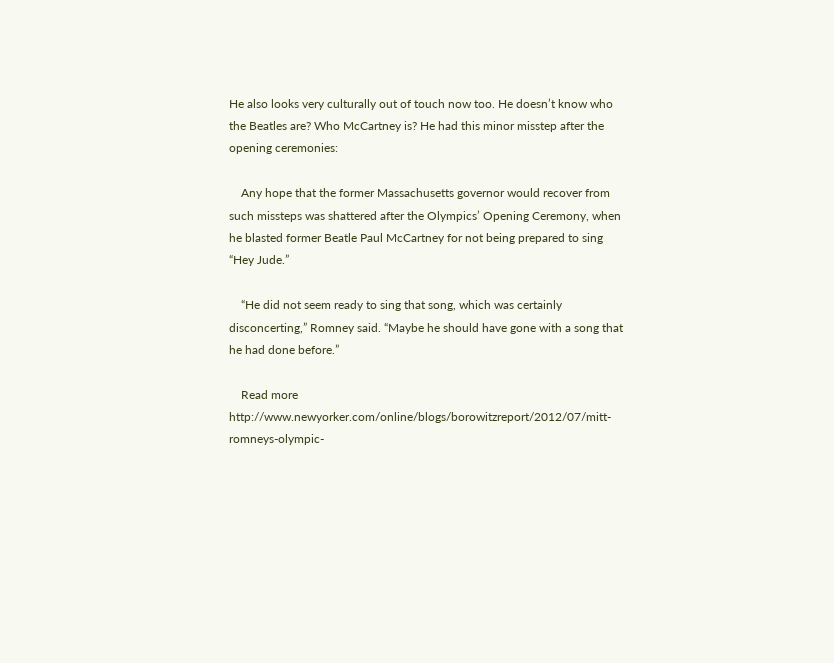He also looks very culturally out of touch now too. He doesn’t know who the Beatles are? Who McCartney is? He had this minor misstep after the opening ceremonies:

    Any hope that the former Massachusetts governor would recover from such missteps was shattered after the Olympics’ Opening Ceremony, when he blasted former Beatle Paul McCartney for not being prepared to sing “Hey Jude.”

    “He did not seem ready to sing that song, which was certainly disconcerting,” Romney said. “Maybe he should have gone with a song that he had done before.”

    Read more http://www.newyorker.com/online/blogs/borowitzreport/2012/07/mitt-romneys-olympic-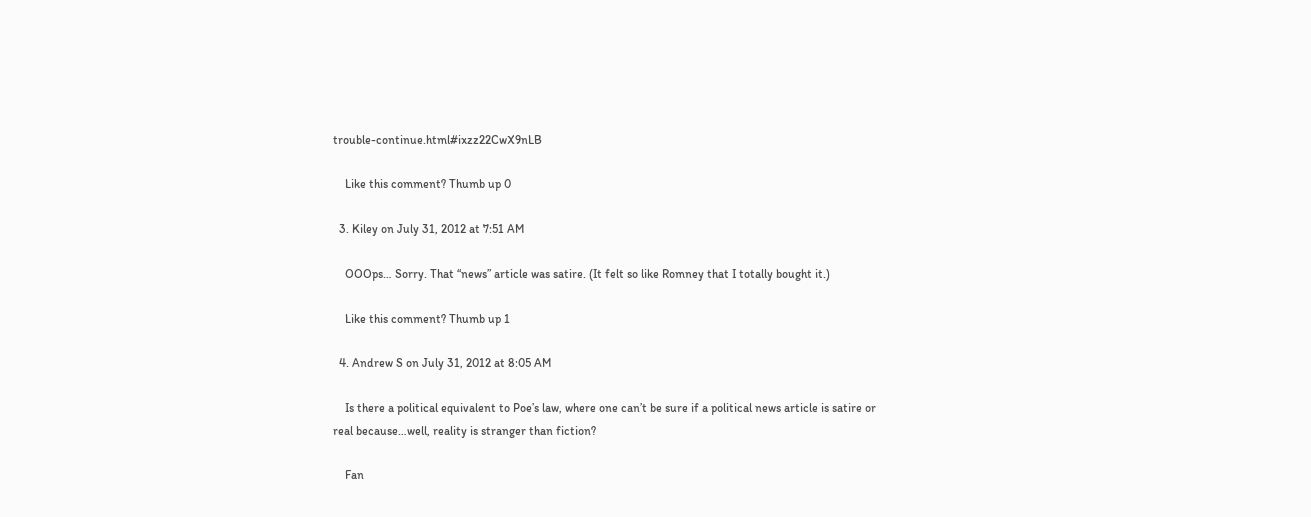trouble-continue.html#ixzz22CwX9nLB

    Like this comment? Thumb up 0

  3. Kiley on July 31, 2012 at 7:51 AM

    OOOps… Sorry. That “news” article was satire. (It felt so like Romney that I totally bought it.)

    Like this comment? Thumb up 1

  4. Andrew S on July 31, 2012 at 8:05 AM

    Is there a political equivalent to Poe’s law, where one can’t be sure if a political news article is satire or real because…well, reality is stranger than fiction?

    Fan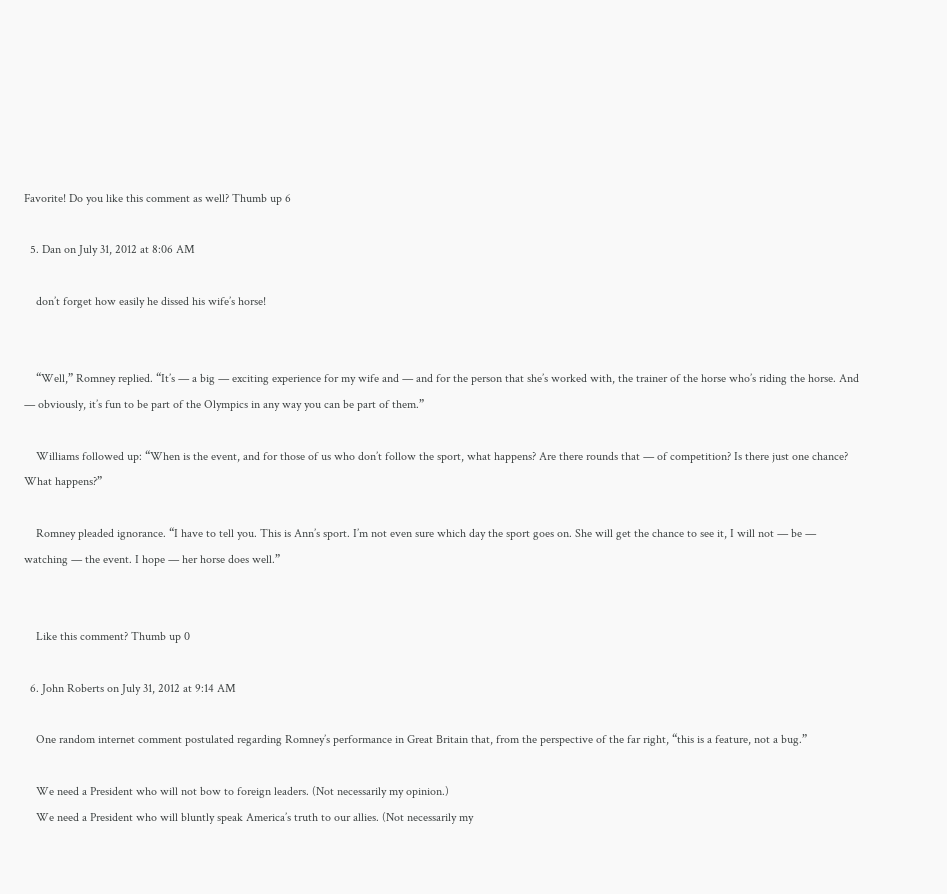Favorite! Do you like this comment as well? Thumb up 6

  5. Dan on July 31, 2012 at 8:06 AM

    don’t forget how easily he dissed his wife’s horse!


    “Well,” Romney replied. “It’s — a big — exciting experience for my wife and — and for the person that she’s worked with, the trainer of the horse who’s riding the horse. And — obviously, it’s fun to be part of the Olympics in any way you can be part of them.”

    Williams followed up: “When is the event, and for those of us who don’t follow the sport, what happens? Are there rounds that — of competition? Is there just one chance? What happens?”

    Romney pleaded ignorance. “I have to tell you. This is Ann’s sport. I’m not even sure which day the sport goes on. She will get the chance to see it, I will not — be — watching — the event. I hope — her horse does well.”


    Like this comment? Thumb up 0

  6. John Roberts on July 31, 2012 at 9:14 AM

    One random internet comment postulated regarding Romney’s performance in Great Britain that, from the perspective of the far right, “this is a feature, not a bug.”

    We need a President who will not bow to foreign leaders. (Not necessarily my opinion.)
    We need a President who will bluntly speak America’s truth to our allies. (Not necessarily my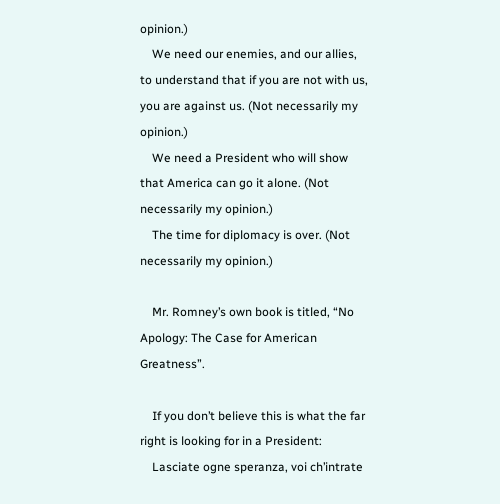opinion.)
    We need our enemies, and our allies, to understand that if you are not with us, you are against us. (Not necessarily my opinion.)
    We need a President who will show that America can go it alone. (Not necessarily my opinion.)
    The time for diplomacy is over. (Not necessarily my opinion.)

    Mr. Romney’s own book is titled, “No Apology: The Case for American Greatness”.

    If you don’t believe this is what the far right is looking for in a President:
    Lasciate ogne speranza, voi ch’intrate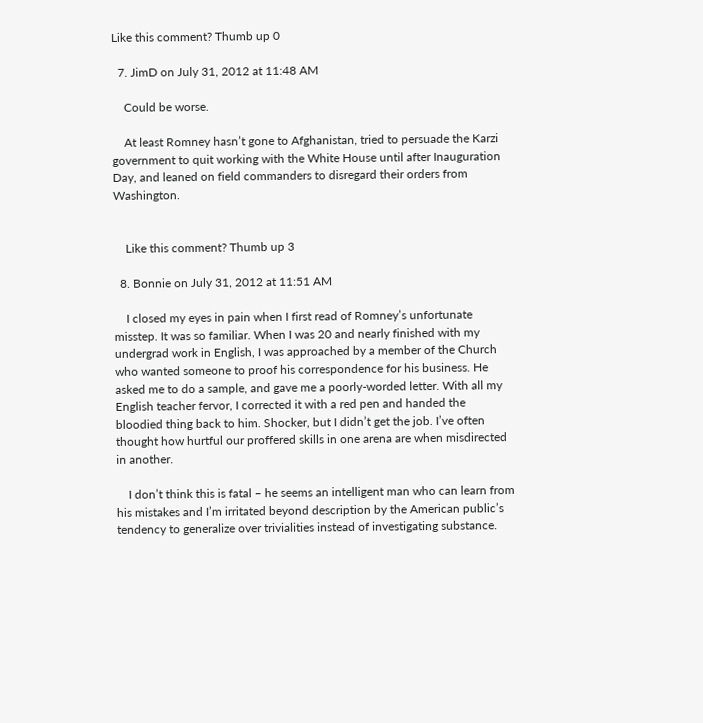Like this comment? Thumb up 0

  7. JimD on July 31, 2012 at 11:48 AM

    Could be worse.

    At least Romney hasn’t gone to Afghanistan, tried to persuade the Karzi government to quit working with the White House until after Inauguration Day, and leaned on field commanders to disregard their orders from Washington.


    Like this comment? Thumb up 3

  8. Bonnie on July 31, 2012 at 11:51 AM

    I closed my eyes in pain when I first read of Romney’s unfortunate misstep. It was so familiar. When I was 20 and nearly finished with my undergrad work in English, I was approached by a member of the Church who wanted someone to proof his correspondence for his business. He asked me to do a sample, and gave me a poorly-worded letter. With all my English teacher fervor, I corrected it with a red pen and handed the bloodied thing back to him. Shocker, but I didn’t get the job. I’ve often thought how hurtful our proffered skills in one arena are when misdirected in another.

    I don’t think this is fatal – he seems an intelligent man who can learn from his mistakes and I’m irritated beyond description by the American public’s tendency to generalize over trivialities instead of investigating substance.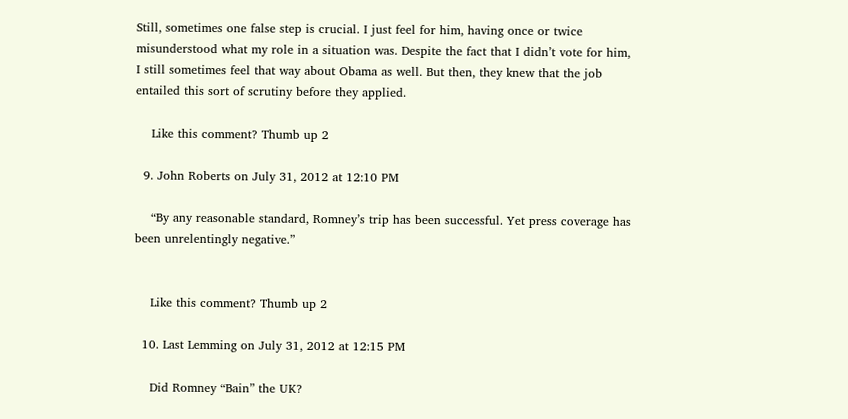Still, sometimes one false step is crucial. I just feel for him, having once or twice misunderstood what my role in a situation was. Despite the fact that I didn’t vote for him, I still sometimes feel that way about Obama as well. But then, they knew that the job entailed this sort of scrutiny before they applied.

    Like this comment? Thumb up 2

  9. John Roberts on July 31, 2012 at 12:10 PM

    “By any reasonable standard, Romney’s trip has been successful. Yet press coverage has been unrelentingly negative.”


    Like this comment? Thumb up 2

  10. Last Lemming on July 31, 2012 at 12:15 PM

    Did Romney “Bain” the UK?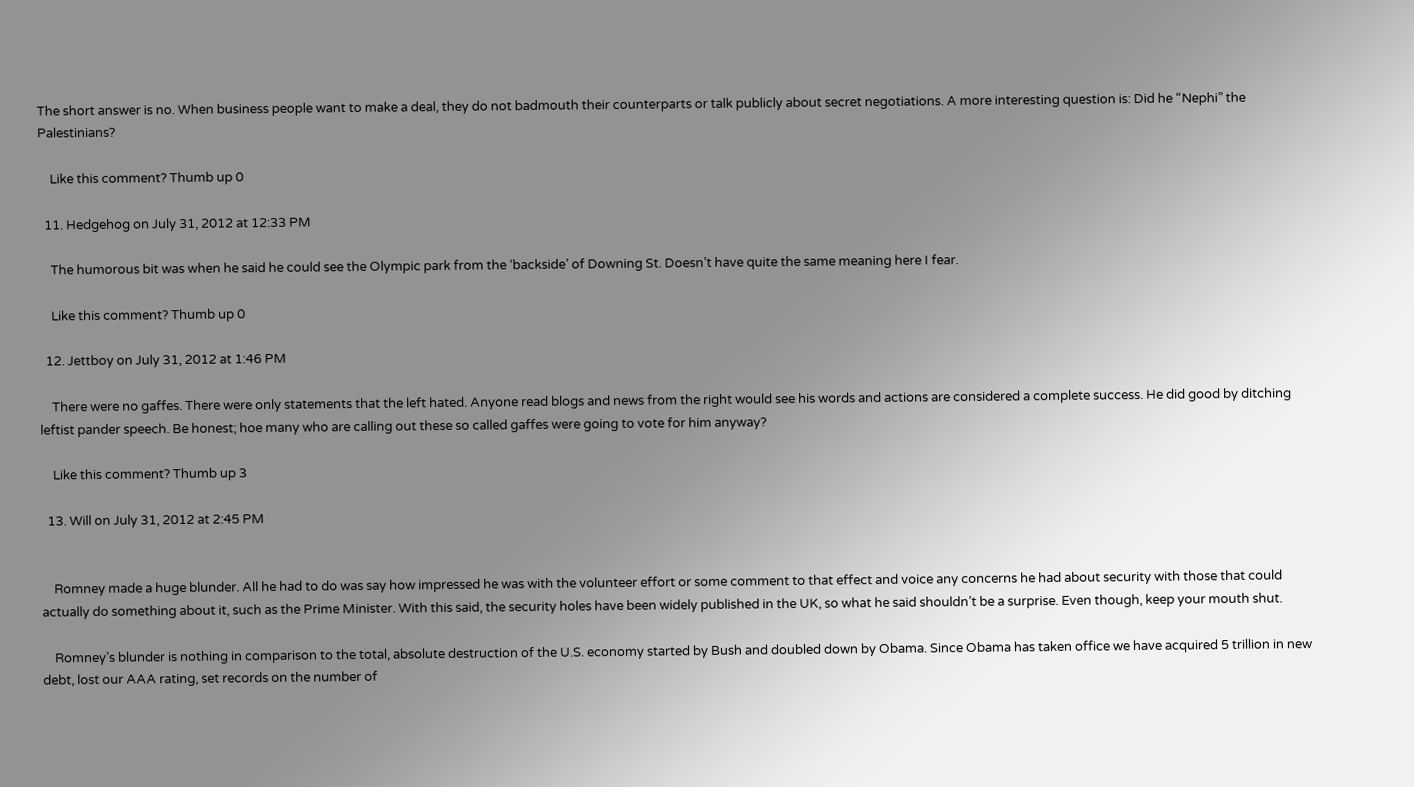The short answer is no. When business people want to make a deal, they do not badmouth their counterparts or talk publicly about secret negotiations. A more interesting question is: Did he “Nephi” the Palestinians?

    Like this comment? Thumb up 0

  11. Hedgehog on July 31, 2012 at 12:33 PM

    The humorous bit was when he said he could see the Olympic park from the ‘backside’ of Downing St. Doesn’t have quite the same meaning here I fear.

    Like this comment? Thumb up 0

  12. Jettboy on July 31, 2012 at 1:46 PM

    There were no gaffes. There were only statements that the left hated. Anyone read blogs and news from the right would see his words and actions are considered a complete success. He did good by ditching leftist pander speech. Be honest; hoe many who are calling out these so called gaffes were going to vote for him anyway?

    Like this comment? Thumb up 3

  13. Will on July 31, 2012 at 2:45 PM


    Romney made a huge blunder. All he had to do was say how impressed he was with the volunteer effort or some comment to that effect and voice any concerns he had about security with those that could actually do something about it, such as the Prime Minister. With this said, the security holes have been widely published in the UK, so what he said shouldn’t be a surprise. Even though, keep your mouth shut.

    Romney’s blunder is nothing in comparison to the total, absolute destruction of the U.S. economy started by Bush and doubled down by Obama. Since Obama has taken office we have acquired 5 trillion in new debt, lost our AAA rating, set records on the number of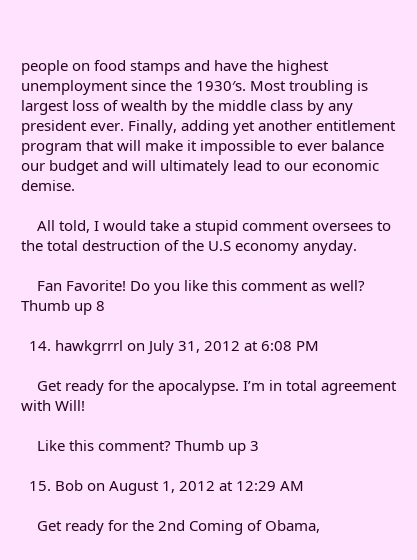people on food stamps and have the highest unemployment since the 1930′s. Most troubling is largest loss of wealth by the middle class by any president ever. Finally, adding yet another entitlement program that will make it impossible to ever balance our budget and will ultimately lead to our economic demise.

    All told, I would take a stupid comment oversees to the total destruction of the U.S economy anyday.

    Fan Favorite! Do you like this comment as well? Thumb up 8

  14. hawkgrrrl on July 31, 2012 at 6:08 PM

    Get ready for the apocalypse. I’m in total agreement with Will!

    Like this comment? Thumb up 3

  15. Bob on August 1, 2012 at 12:29 AM

    Get ready for the 2nd Coming of Obama,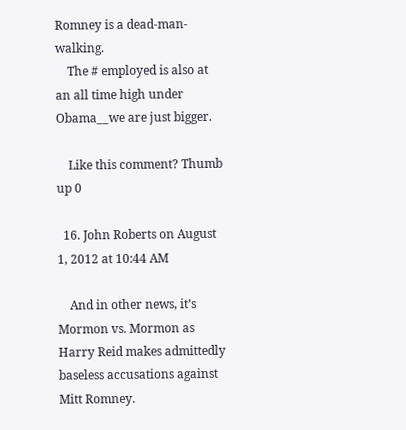Romney is a dead-man-walking.
    The # employed is also at an all time high under Obama__we are just bigger.

    Like this comment? Thumb up 0

  16. John Roberts on August 1, 2012 at 10:44 AM

    And in other news, it’s Mormon vs. Mormon as Harry Reid makes admittedly baseless accusations against Mitt Romney.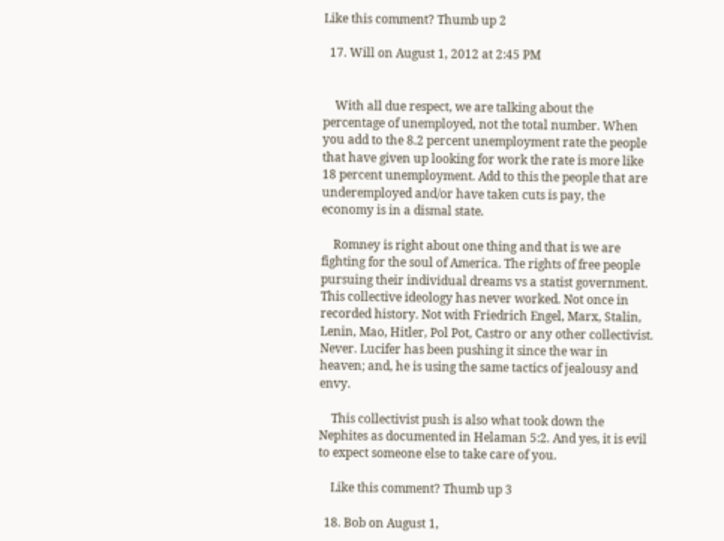Like this comment? Thumb up 2

  17. Will on August 1, 2012 at 2:45 PM


    With all due respect, we are talking about the percentage of unemployed, not the total number. When you add to the 8.2 percent unemployment rate the people that have given up looking for work the rate is more like 18 percent unemployment. Add to this the people that are underemployed and/or have taken cuts is pay, the economy is in a dismal state.

    Romney is right about one thing and that is we are fighting for the soul of America. The rights of free people pursuing their individual dreams vs a statist government. This collective ideology has never worked. Not once in recorded history. Not with Friedrich Engel, Marx, Stalin, Lenin, Mao, Hitler, Pol Pot, Castro or any other collectivist. Never. Lucifer has been pushing it since the war in heaven; and, he is using the same tactics of jealousy and envy.

    This collectivist push is also what took down the Nephites as documented in Helaman 5:2. And yes, it is evil to expect someone else to take care of you.

    Like this comment? Thumb up 3

  18. Bob on August 1,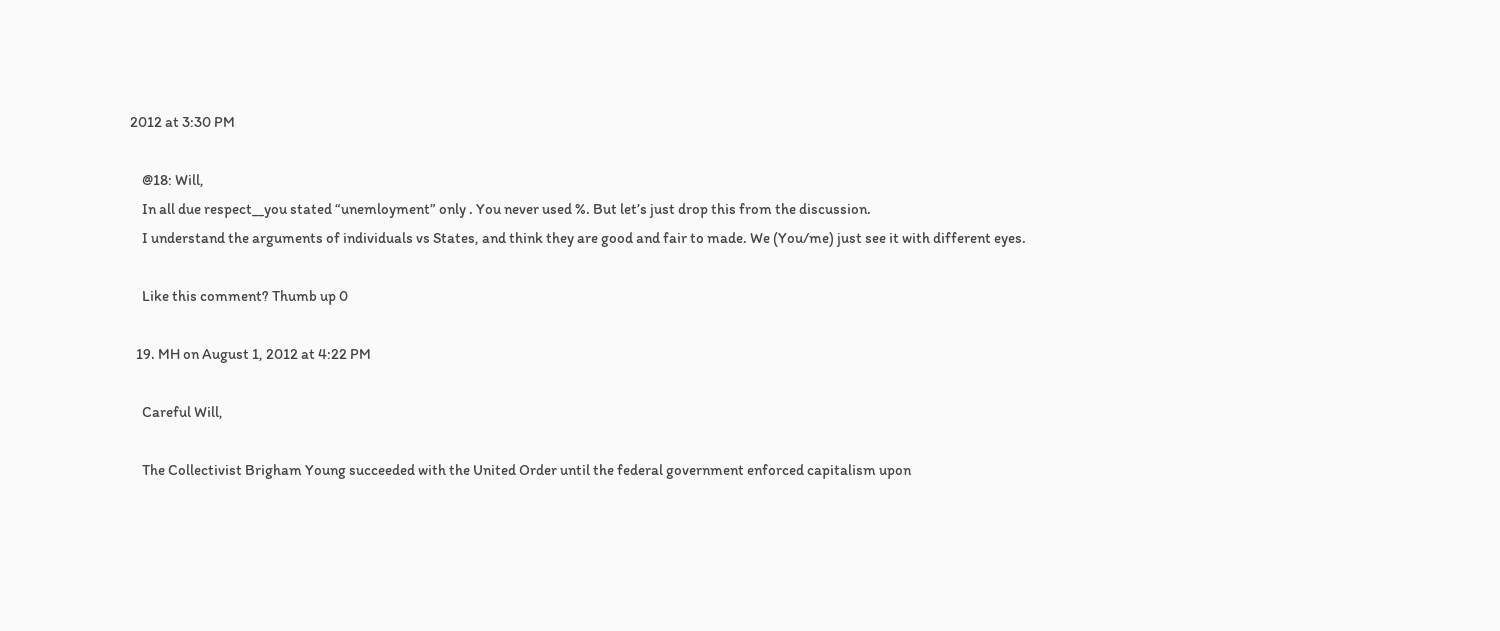2012 at 3:30 PM

    @18: Will,
    In all due respect__you stated “unemloyment” only . You never used %. But let’s just drop this from the discussion.
    I understand the arguments of individuals vs States, and think they are good and fair to made. We (You/me) just see it with different eyes.

    Like this comment? Thumb up 0

  19. MH on August 1, 2012 at 4:22 PM

    Careful Will,

    The Collectivist Brigham Young succeeded with the United Order until the federal government enforced capitalism upon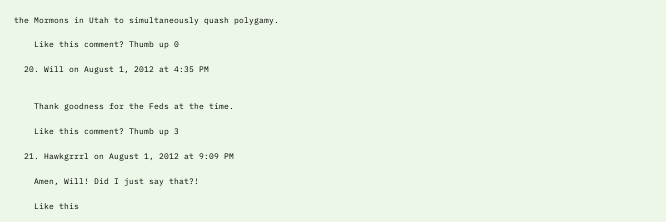the Mormons in Utah to simultaneously quash polygamy.

    Like this comment? Thumb up 0

  20. Will on August 1, 2012 at 4:35 PM


    Thank goodness for the Feds at the time.

    Like this comment? Thumb up 3

  21. Hawkgrrrl on August 1, 2012 at 9:09 PM

    Amen, Will! Did I just say that?!

    Like this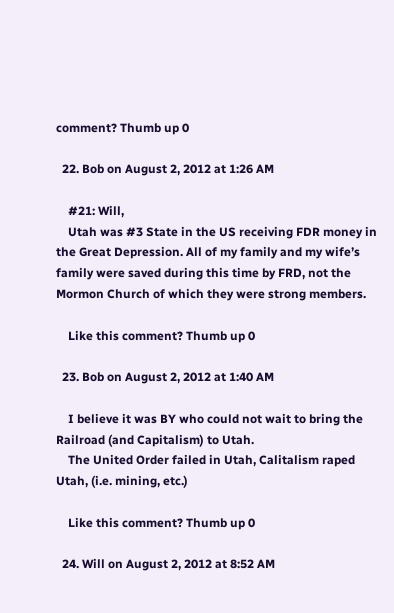comment? Thumb up 0

  22. Bob on August 2, 2012 at 1:26 AM

    #21: Will,
    Utah was #3 State in the US receiving FDR money in the Great Depression. All of my family and my wife’s family were saved during this time by FRD, not the Mormon Church of which they were strong members.

    Like this comment? Thumb up 0

  23. Bob on August 2, 2012 at 1:40 AM

    I believe it was BY who could not wait to bring the Railroad (and Capitalism) to Utah.
    The United Order failed in Utah, Calitalism raped Utah, (i.e. mining, etc.)

    Like this comment? Thumb up 0

  24. Will on August 2, 2012 at 8:52 AM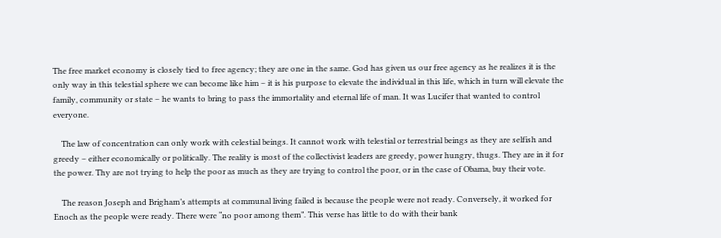The free market economy is closely tied to free agency; they are one in the same. God has given us our free agency as he realizes it is the only way in this telestial sphere we can become like him – it is his purpose to elevate the individual in this life, which in turn will elevate the family, community or state – he wants to bring to pass the immortality and eternal life of man. It was Lucifer that wanted to control everyone.

    The law of concentration can only work with celestial beings. It cannot work with telestial or terrestrial beings as they are selfish and greedy – either economically or politically. The reality is most of the collectivist leaders are greedy, power hungry, thugs. They are in it for the power. Thy are not trying to help the poor as much as they are trying to control the poor, or in the case of Obama, buy their vote.

    The reason Joseph and Brigham’s attempts at communal living failed is because the people were not ready. Conversely, it worked for Enoch as the people were ready. There were “no poor among them”. This verse has little to do with their bank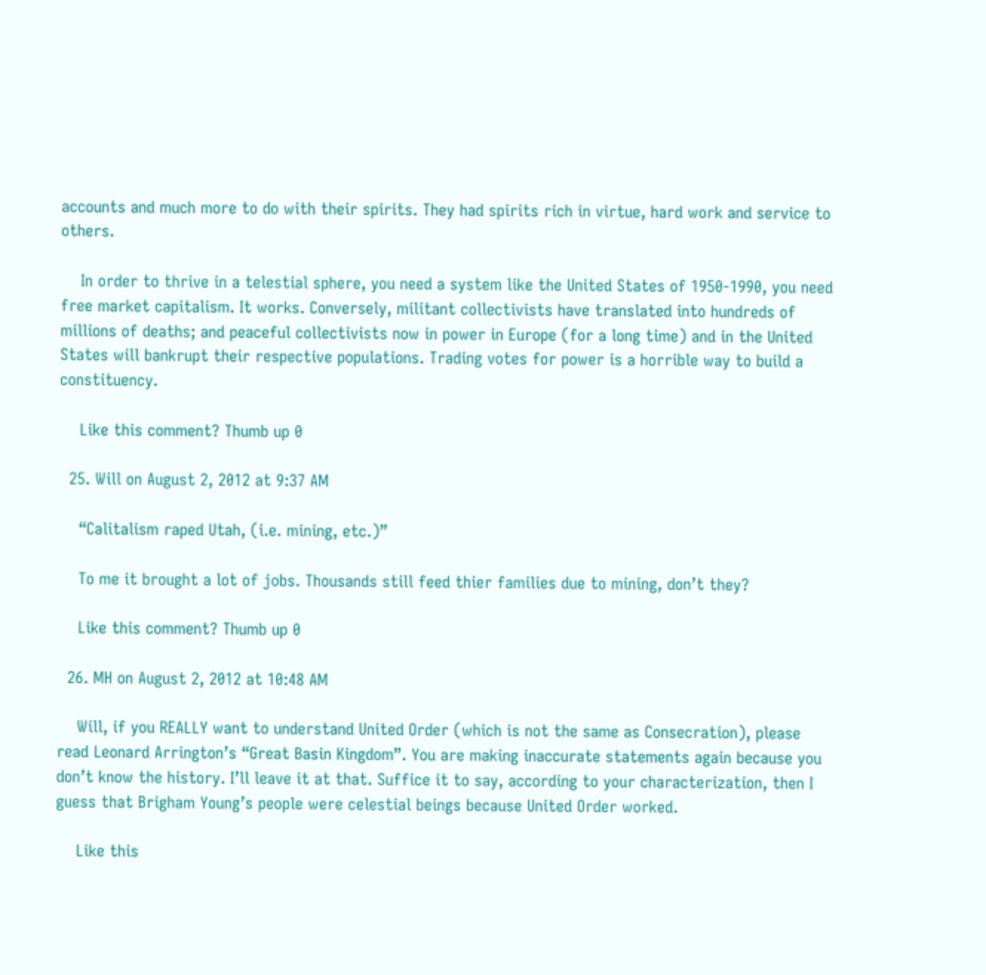accounts and much more to do with their spirits. They had spirits rich in virtue, hard work and service to others.

    In order to thrive in a telestial sphere, you need a system like the United States of 1950-1990, you need free market capitalism. It works. Conversely, militant collectivists have translated into hundreds of millions of deaths; and peaceful collectivists now in power in Europe (for a long time) and in the United States will bankrupt their respective populations. Trading votes for power is a horrible way to build a constituency.

    Like this comment? Thumb up 0

  25. Will on August 2, 2012 at 9:37 AM

    “Calitalism raped Utah, (i.e. mining, etc.)”

    To me it brought a lot of jobs. Thousands still feed thier families due to mining, don’t they?

    Like this comment? Thumb up 0

  26. MH on August 2, 2012 at 10:48 AM

    Will, if you REALLY want to understand United Order (which is not the same as Consecration), please read Leonard Arrington’s “Great Basin Kingdom”. You are making inaccurate statements again because you don’t know the history. I’ll leave it at that. Suffice it to say, according to your characterization, then I guess that Brigham Young’s people were celestial beings because United Order worked.

    Like this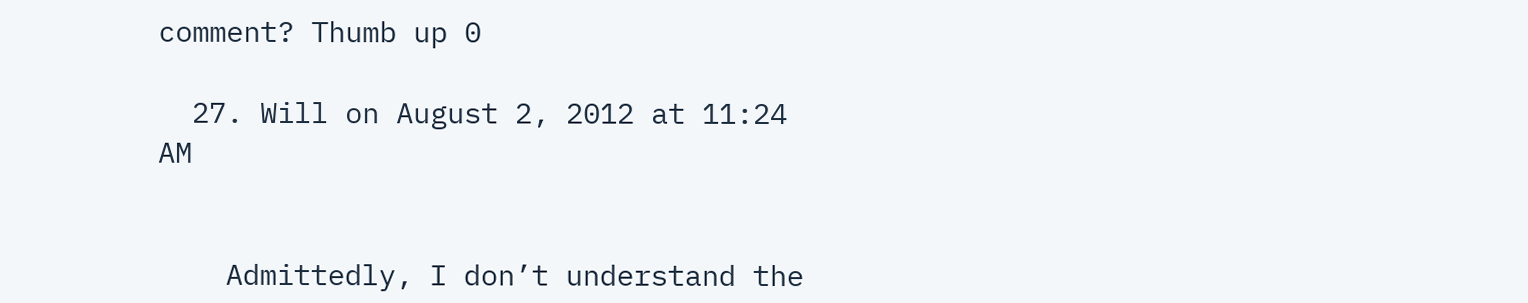comment? Thumb up 0

  27. Will on August 2, 2012 at 11:24 AM


    Admittedly, I don’t understand the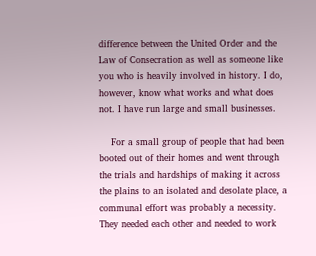difference between the United Order and the Law of Consecration as well as someone like you who is heavily involved in history. I do, however, know what works and what does not. I have run large and small businesses.

    For a small group of people that had been booted out of their homes and went through the trials and hardships of making it across the plains to an isolated and desolate place, a communal effort was probably a necessity. They needed each other and needed to work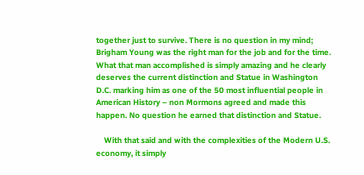together just to survive. There is no question in my mind; Brigham Young was the right man for the job and for the time. What that man accomplished is simply amazing and he clearly deserves the current distinction and Statue in Washington D.C. marking him as one of the 50 most influential people in American History – non Mormons agreed and made this happen. No question he earned that distinction and Statue.

    With that said and with the complexities of the Modern U.S. economy, it simply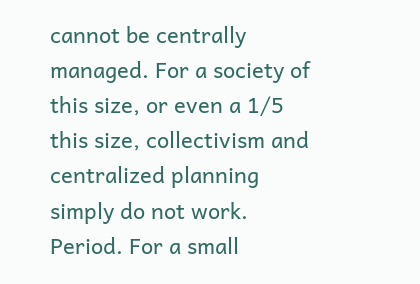cannot be centrally managed. For a society of this size, or even a 1/5 this size, collectivism and centralized planning simply do not work. Period. For a small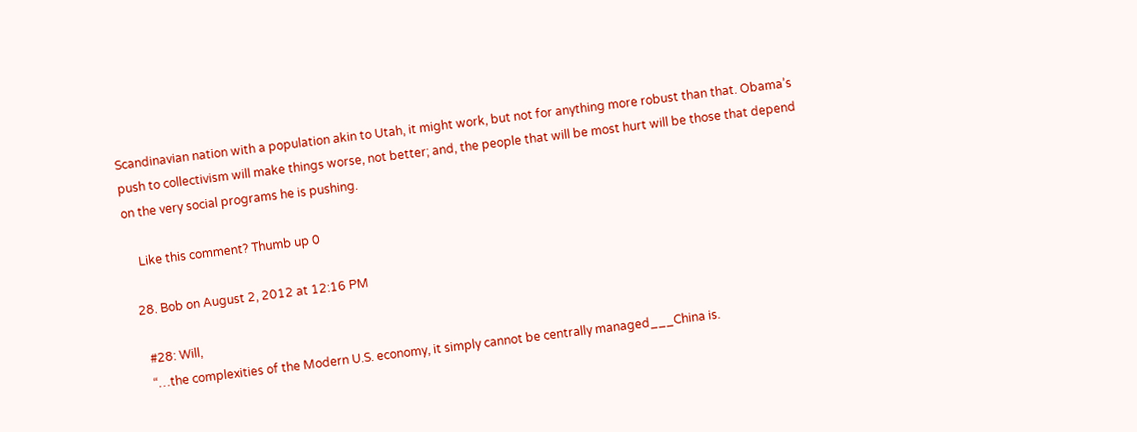Scandinavian nation with a population akin to Utah, it might work, but not for anything more robust than that. Obama’s push to collectivism will make things worse, not better; and, the people that will be most hurt will be those that depend on the very social programs he is pushing.

    Like this comment? Thumb up 0

  28. Bob on August 2, 2012 at 12:16 PM

    #28: Will,
    “…the complexities of the Modern U.S. economy, it simply cannot be centrally managed___China is.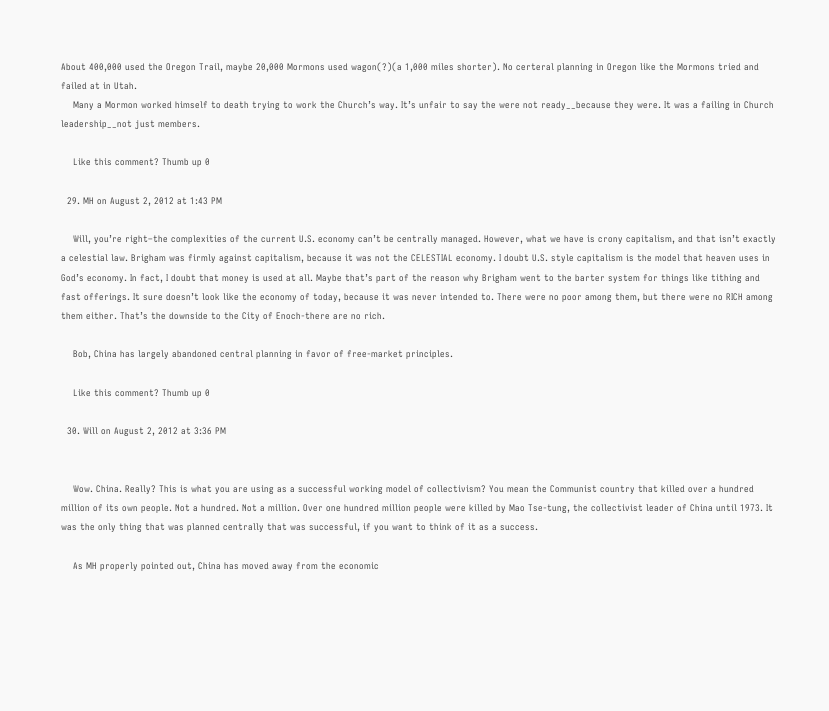About 400,000 used the Oregon Trail, maybe 20,000 Mormons used wagon(?)(a 1,000 miles shorter). No certeral planning in Oregon like the Mormons tried and failed at in Utah.
    Many a Mormon worked himself to death trying to work the Church’s way. It’s unfair to say the were not ready__because they were. It was a failing in Church leadership__not just members.

    Like this comment? Thumb up 0

  29. MH on August 2, 2012 at 1:43 PM

    Will, you’re right–the complexities of the current U.S. economy can’t be centrally managed. However, what we have is crony capitalism, and that isn’t exactly a celestial law. Brigham was firmly against capitalism, because it was not the CELESTIAL economy. I doubt U.S. style capitalism is the model that heaven uses in God’s economy. In fact, I doubt that money is used at all. Maybe that’s part of the reason why Brigham went to the barter system for things like tithing and fast offerings. It sure doesn’t look like the economy of today, because it was never intended to. There were no poor among them, but there were no RICH among them either. That’s the downside to the City of Enoch-there are no rich.

    Bob, China has largely abandoned central planning in favor of free-market principles.

    Like this comment? Thumb up 0

  30. Will on August 2, 2012 at 3:36 PM


    Wow. China. Really? This is what you are using as a successful working model of collectivism? You mean the Communist country that killed over a hundred million of its own people. Not a hundred. Not a million. Over one hundred million people were killed by Mao Tse-tung, the collectivist leader of China until 1973. It was the only thing that was planned centrally that was successful, if you want to think of it as a success.

    As MH properly pointed out, China has moved away from the economic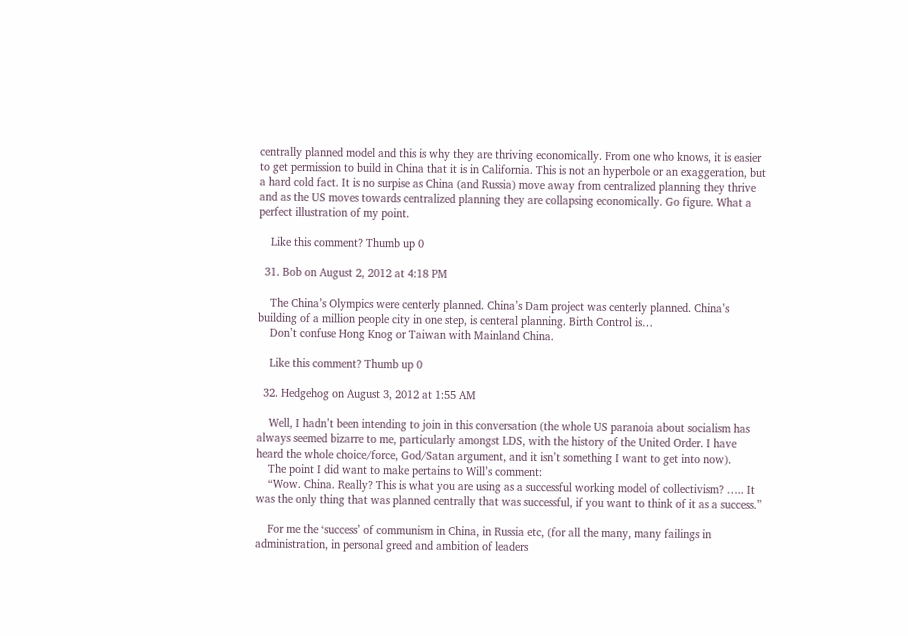centrally planned model and this is why they are thriving economically. From one who knows, it is easier to get permission to build in China that it is in California. This is not an hyperbole or an exaggeration, but a hard cold fact. It is no surpise as China (and Russia) move away from centralized planning they thrive and as the US moves towards centralized planning they are collapsing economically. Go figure. What a perfect illustration of my point.

    Like this comment? Thumb up 0

  31. Bob on August 2, 2012 at 4:18 PM

    The China’s Olympics were centerly planned. China’s Dam project was centerly planned. China’s building of a million people city in one step, is centeral planning. Birth Control is…
    Don’t confuse Hong Knog or Taiwan with Mainland China.

    Like this comment? Thumb up 0

  32. Hedgehog on August 3, 2012 at 1:55 AM

    Well, I hadn’t been intending to join in this conversation (the whole US paranoia about socialism has always seemed bizarre to me, particularly amongst LDS, with the history of the United Order. I have heard the whole choice/force, God/Satan argument, and it isn’t something I want to get into now).
    The point I did want to make pertains to Will’s comment:
    “Wow. China. Really? This is what you are using as a successful working model of collectivism? ….. It was the only thing that was planned centrally that was successful, if you want to think of it as a success.”

    For me the ‘success’ of communism in China, in Russia etc, (for all the many, many failings in administration, in personal greed and ambition of leaders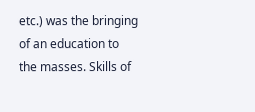etc.) was the bringing of an education to the masses. Skills of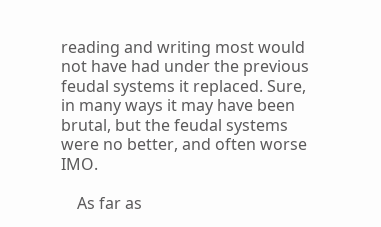reading and writing most would not have had under the previous feudal systems it replaced. Sure, in many ways it may have been brutal, but the feudal systems were no better, and often worse IMO.

    As far as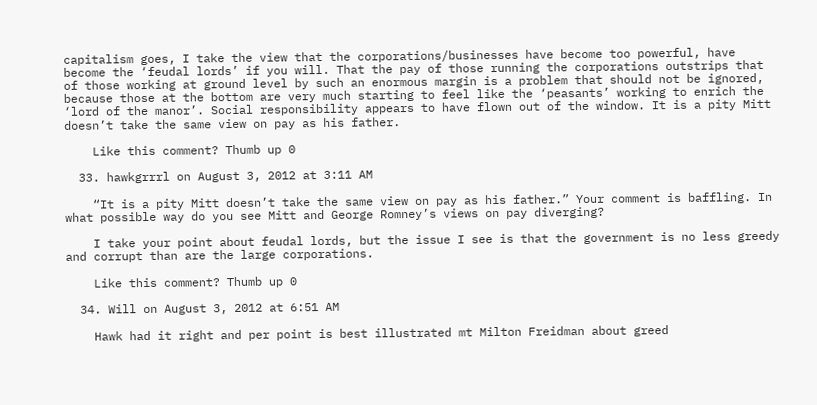capitalism goes, I take the view that the corporations/businesses have become too powerful, have become the ‘feudal lords’ if you will. That the pay of those running the corporations outstrips that of those working at ground level by such an enormous margin is a problem that should not be ignored, because those at the bottom are very much starting to feel like the ‘peasants’ working to enrich the ‘lord of the manor’. Social responsibility appears to have flown out of the window. It is a pity Mitt doesn’t take the same view on pay as his father.

    Like this comment? Thumb up 0

  33. hawkgrrrl on August 3, 2012 at 3:11 AM

    “It is a pity Mitt doesn’t take the same view on pay as his father.” Your comment is baffling. In what possible way do you see Mitt and George Romney’s views on pay diverging?

    I take your point about feudal lords, but the issue I see is that the government is no less greedy and corrupt than are the large corporations.

    Like this comment? Thumb up 0

  34. Will on August 3, 2012 at 6:51 AM

    Hawk had it right and per point is best illustrated mt Milton Freidman about greed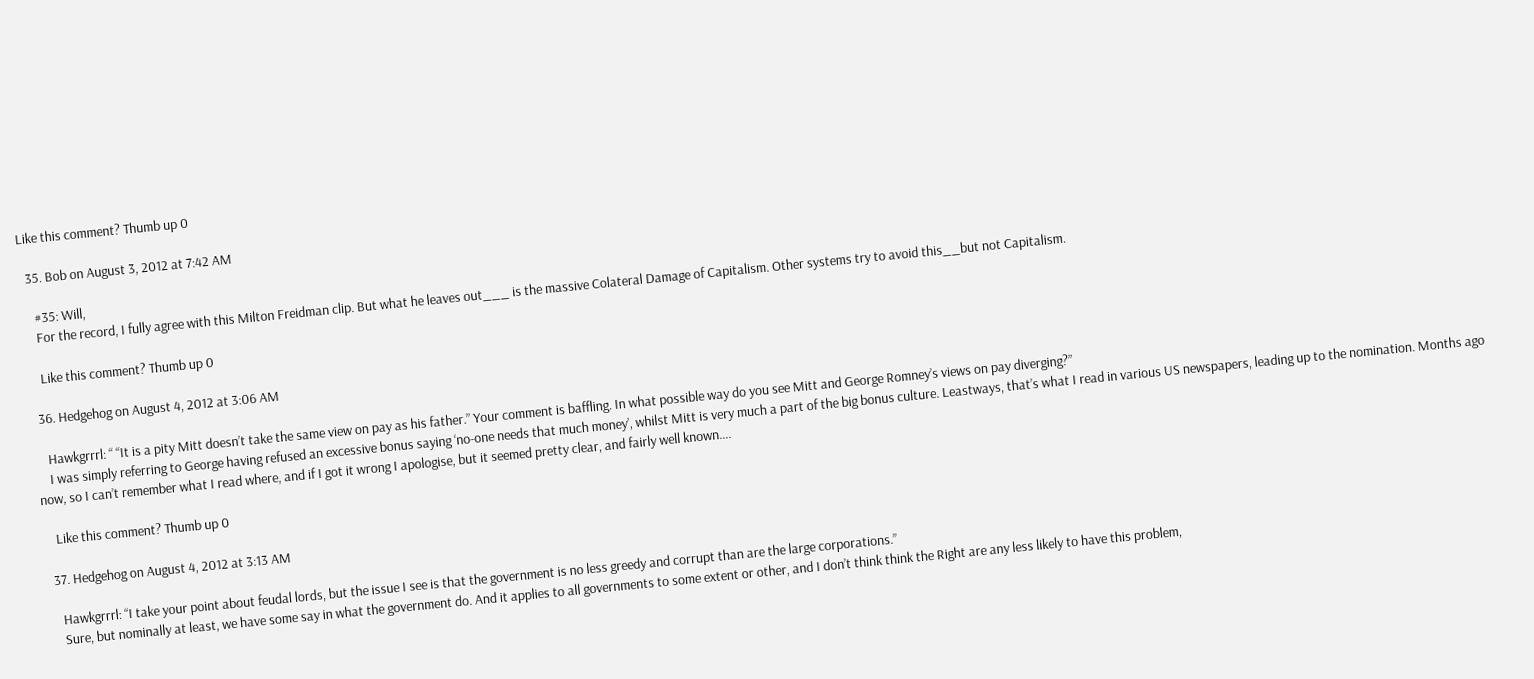Like this comment? Thumb up 0

  35. Bob on August 3, 2012 at 7:42 AM

    #35: Will,
    For the record, I fully agree with this Milton Freidman clip. But what he leaves out___ is the massive Colateral Damage of Capitalism. Other systems try to avoid this__but not Capitalism.

    Like this comment? Thumb up 0

  36. Hedgehog on August 4, 2012 at 3:06 AM

    Hawkgrrrl: “ “It is a pity Mitt doesn’t take the same view on pay as his father.” Your comment is baffling. In what possible way do you see Mitt and George Romney’s views on pay diverging?”
    I was simply referring to George having refused an excessive bonus saying ‘no-one needs that much money’, whilst Mitt is very much a part of the big bonus culture. Leastways, that’s what I read in various US newspapers, leading up to the nomination. Months ago now, so I can’t remember what I read where, and if I got it wrong I apologise, but it seemed pretty clear, and fairly well known….

    Like this comment? Thumb up 0

  37. Hedgehog on August 4, 2012 at 3:13 AM

    Hawkgrrrl: “I take your point about feudal lords, but the issue I see is that the government is no less greedy and corrupt than are the large corporations.”
    Sure, but nominally at least, we have some say in what the government do. And it applies to all governments to some extent or other, and I don’t think think the Right are any less likely to have this problem,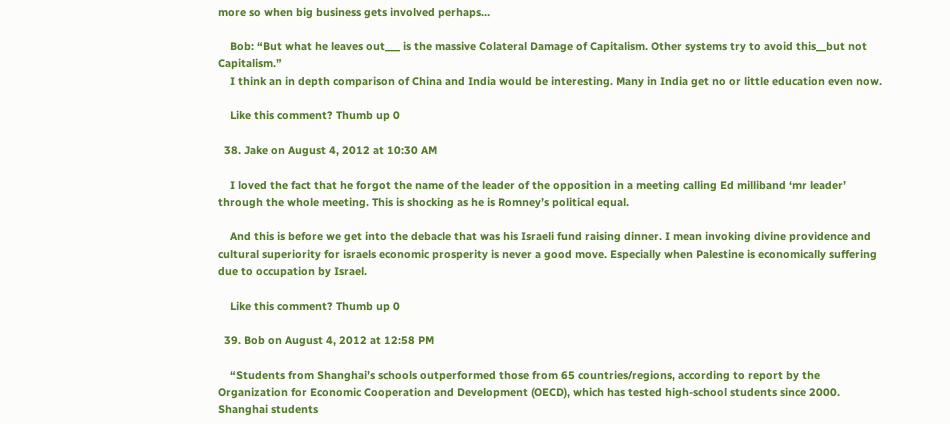more so when big business gets involved perhaps…

    Bob: “But what he leaves out___ is the massive Colateral Damage of Capitalism. Other systems try to avoid this__but not Capitalism.”
    I think an in depth comparison of China and India would be interesting. Many in India get no or little education even now.

    Like this comment? Thumb up 0

  38. Jake on August 4, 2012 at 10:30 AM

    I loved the fact that he forgot the name of the leader of the opposition in a meeting calling Ed milliband ‘mr leader’ through the whole meeting. This is shocking as he is Romney’s political equal.

    And this is before we get into the debacle that was his Israeli fund raising dinner. I mean invoking divine providence and cultural superiority for israels economic prosperity is never a good move. Especially when Palestine is economically suffering due to occupation by Israel.

    Like this comment? Thumb up 0

  39. Bob on August 4, 2012 at 12:58 PM

    “Students from Shanghai’s schools outperformed those from 65 countries/regions, according to report by the Organization for Economic Cooperation and Development (OECD), which has tested high-school students since 2000. Shanghai students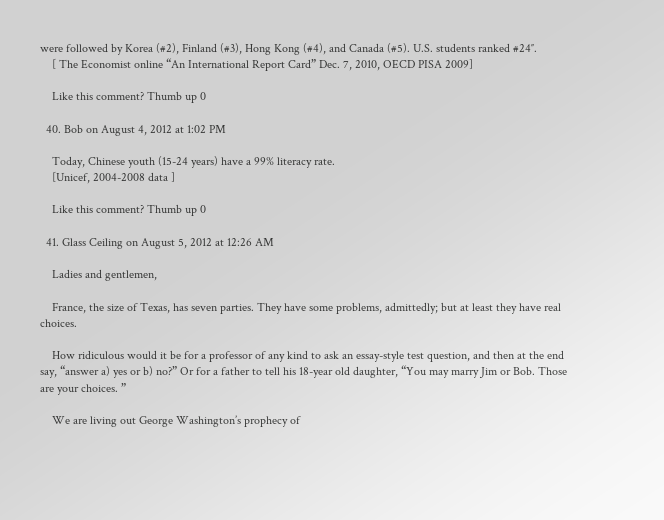were followed by Korea (#2), Finland (#3), Hong Kong (#4), and Canada (#5). U.S. students ranked #24″.
    [ The Economist online “An International Report Card” Dec. 7, 2010, OECD PISA 2009]

    Like this comment? Thumb up 0

  40. Bob on August 4, 2012 at 1:02 PM

    Today, Chinese youth (15-24 years) have a 99% literacy rate.
    [Unicef, 2004-2008 data ]

    Like this comment? Thumb up 0

  41. Glass Ceiling on August 5, 2012 at 12:26 AM

    Ladies and gentlemen,

    France, the size of Texas, has seven parties. They have some problems, admittedly; but at least they have real choices.

    How ridiculous would it be for a professor of any kind to ask an essay-style test question, and then at the end say, “answer a) yes or b) no?” Or for a father to tell his 18-year old daughter, “You may marry Jim or Bob. Those are your choices. ”

    We are living out George Washington’s prophecy of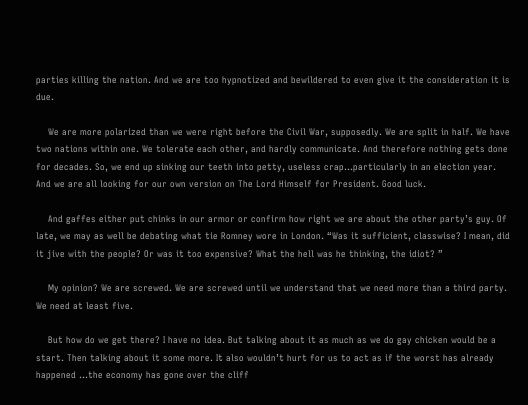parties killing the nation. And we are too hypnotized and bewildered to even give it the consideration it is due.

    We are more polarized than we were right before the Civil War, supposedly. We are split in half. We have two nations within one. We tolerate each other, and hardly communicate. And therefore nothing gets done for decades. So, we end up sinking our teeth into petty, useless crap…particularly in an election year. And we are all looking for our own version on The Lord Himself for President. Good luck.

    And gaffes either put chinks in our armor or confirm how right we are about the other party’s guy. Of late, we may as well be debating what tie Romney wore in London. “Was it sufficient, classwise? I mean, did it jive with the people? Or was it too expensive? What the hell was he thinking, the idiot? ”

    My opinion? We are screwed. We are screwed until we understand that we need more than a third party. We need at least five.

    But how do we get there? I have no idea. But talking about it as much as we do gay chicken would be a start. Then talking about it some more. It also wouldn’t hurt for us to act as if the worst has already happened …the economy has gone over the cliff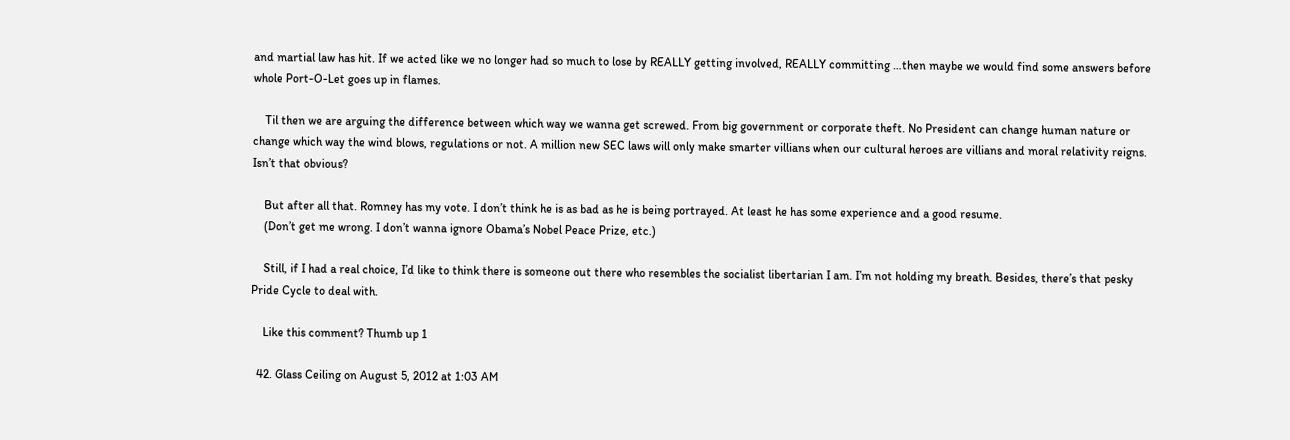and martial law has hit. If we acted like we no longer had so much to lose by REALLY getting involved, REALLY committing …then maybe we would find some answers before whole Port-O-Let goes up in flames.

    Til then we are arguing the difference between which way we wanna get screwed. From big government or corporate theft. No President can change human nature or change which way the wind blows, regulations or not. A million new SEC laws will only make smarter villians when our cultural heroes are villians and moral relativity reigns. Isn’t that obvious?

    But after all that. Romney has my vote. I don’t think he is as bad as he is being portrayed. At least he has some experience and a good resume.
    (Don’t get me wrong. I don’t wanna ignore Obama’s Nobel Peace Prize, etc.)

    Still, if I had a real choice, I’d like to think there is someone out there who resembles the socialist libertarian I am. I’m not holding my breath. Besides, there’s that pesky Pride Cycle to deal with.

    Like this comment? Thumb up 1

  42. Glass Ceiling on August 5, 2012 at 1:03 AM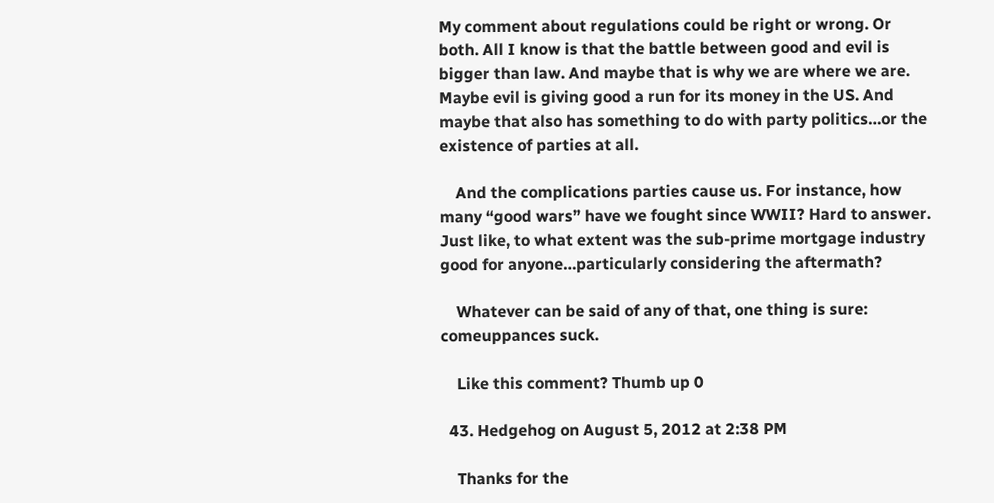My comment about regulations could be right or wrong. Or both. All I know is that the battle between good and evil is bigger than law. And maybe that is why we are where we are. Maybe evil is giving good a run for its money in the US. And maybe that also has something to do with party politics…or the existence of parties at all.

    And the complications parties cause us. For instance, how many “good wars” have we fought since WWII? Hard to answer. Just like, to what extent was the sub-prime mortgage industry good for anyone…particularly considering the aftermath?

    Whatever can be said of any of that, one thing is sure: comeuppances suck.

    Like this comment? Thumb up 0

  43. Hedgehog on August 5, 2012 at 2:38 PM

    Thanks for the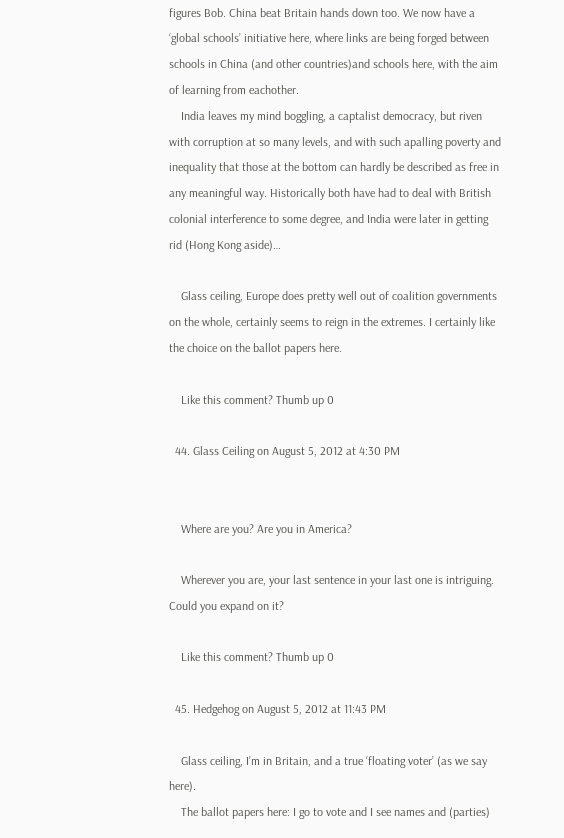figures Bob. China beat Britain hands down too. We now have a ‘global schools’ initiative here, where links are being forged between schools in China (and other countries)and schools here, with the aim of learning from eachother.
    India leaves my mind boggling, a captalist democracy, but riven with corruption at so many levels, and with such apalling poverty and inequality that those at the bottom can hardly be described as free in any meaningful way. Historically both have had to deal with British colonial interference to some degree, and India were later in getting rid (Hong Kong aside)…

    Glass ceiling, Europe does pretty well out of coalition governments on the whole, certainly seems to reign in the extremes. I certainly like the choice on the ballot papers here.

    Like this comment? Thumb up 0

  44. Glass Ceiling on August 5, 2012 at 4:30 PM


    Where are you? Are you in America?

    Wherever you are, your last sentence in your last one is intriguing. Could you expand on it?

    Like this comment? Thumb up 0

  45. Hedgehog on August 5, 2012 at 11:43 PM

    Glass ceiling, I’m in Britain, and a true ‘floating voter’ (as we say here).
    The ballot papers here: I go to vote and I see names and (parties)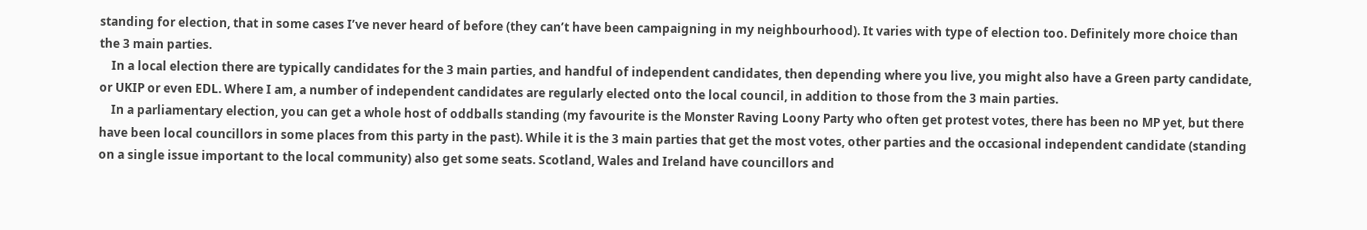standing for election, that in some cases I’ve never heard of before (they can’t have been campaigning in my neighbourhood). It varies with type of election too. Definitely more choice than the 3 main parties.
    In a local election there are typically candidates for the 3 main parties, and handful of independent candidates, then depending where you live, you might also have a Green party candidate, or UKIP or even EDL. Where I am, a number of independent candidates are regularly elected onto the local council, in addition to those from the 3 main parties.
    In a parliamentary election, you can get a whole host of oddballs standing (my favourite is the Monster Raving Loony Party who often get protest votes, there has been no MP yet, but there have been local councillors in some places from this party in the past). While it is the 3 main parties that get the most votes, other parties and the occasional independent candidate (standing on a single issue important to the local community) also get some seats. Scotland, Wales and Ireland have councillors and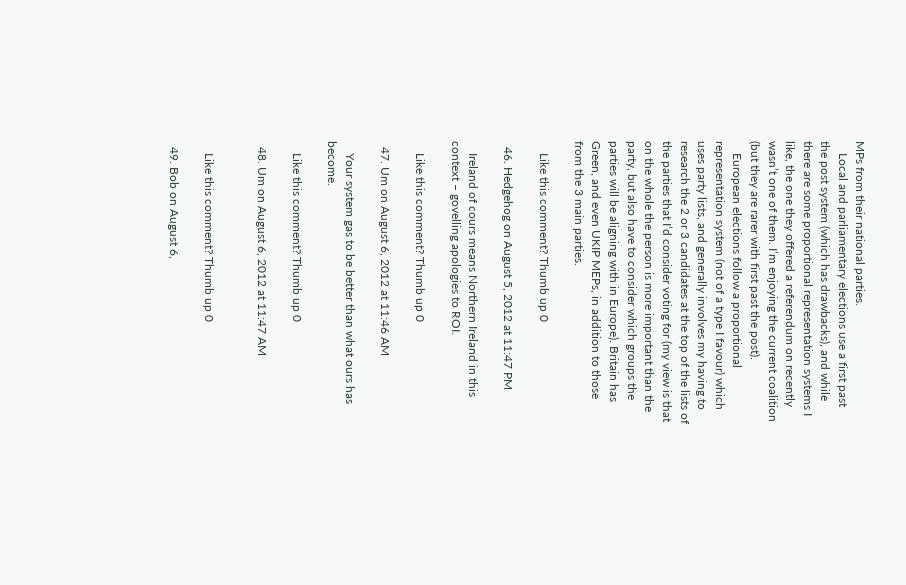MPs from their national parties.
    Local and parliamentary elections use a first past the post system (which has drawbacks), and while there are some proportional representation systems I like, the one they offered a referendum on recently wasn’t one of them. I’m enjoying the current coalition (but they are rarer with first past the post).
    European elections follow a proportional representation system (not of a type I favour) which uses party lists, and generally involves my having to research the 2 or 3 candidates at the top of the lists of the parties that I’d consider voting for (my view is that on the whole the person is more important than the party, but also have to consider which groups the parties will be aligning with in Europe). Britain has Green, and even UKIP MEPs, in addition to those from the 3 main parties.

    Like this comment? Thumb up 0

  46. Hedgehog on August 5, 2012 at 11:47 PM

    Ireland of cours means Northern Ireland in this context – govelling apologies to ROI.

    Like this comment? Thumb up 0

  47. Um on August 6, 2012 at 11:46 AM

    Your system gas to be better than what ours has become.

    Like this comment? Thumb up 0

  48. Um on August 6, 2012 at 11:47 AM


    Like this comment? Thumb up 0

  49. Bob on August 6,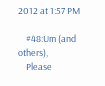2012 at 1:57 PM

    #48:Um (and others),
    Please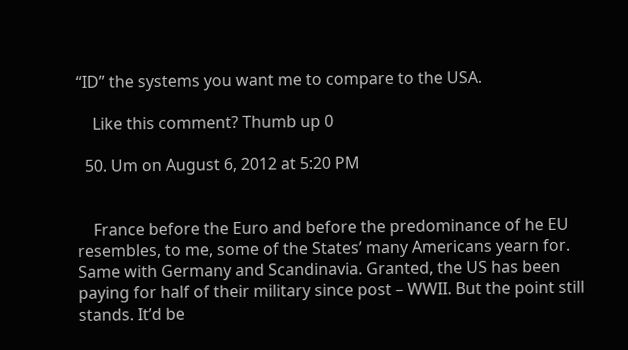“ID” the systems you want me to compare to the USA.

    Like this comment? Thumb up 0

  50. Um on August 6, 2012 at 5:20 PM


    France before the Euro and before the predominance of he EU resembles, to me, some of the States’ many Americans yearn for. Same with Germany and Scandinavia. Granted, the US has been paying for half of their military since post – WWII. But the point still stands. It’d be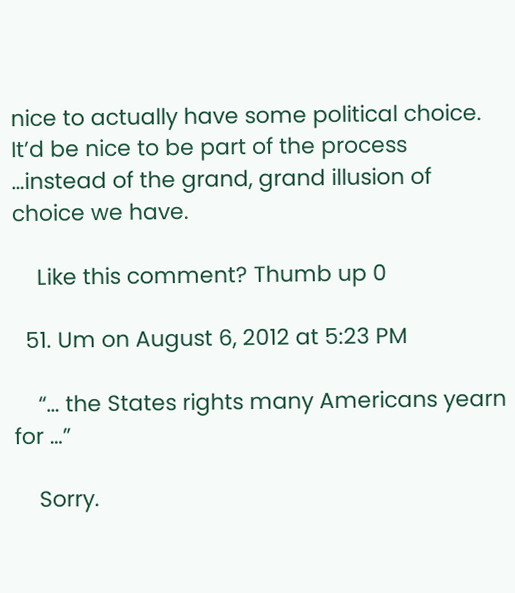nice to actually have some political choice. It’d be nice to be part of the process …instead of the grand, grand illusion of choice we have.

    Like this comment? Thumb up 0

  51. Um on August 6, 2012 at 5:23 PM

    “… the States rights many Americans yearn for …”

    Sorry.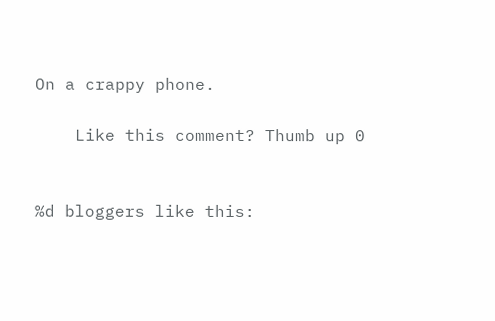On a crappy phone.

    Like this comment? Thumb up 0


%d bloggers like this: